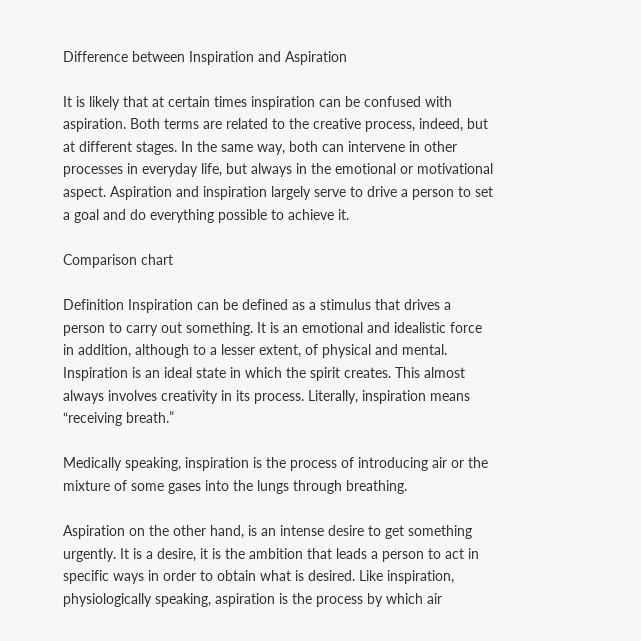Difference between Inspiration and Aspiration

It is likely that at certain times inspiration can be confused with aspiration. Both terms are related to the creative process, indeed, but at different stages. In the same way, both can intervene in other processes in everyday life, but always in the emotional or motivational aspect. Aspiration and inspiration largely serve to drive a person to set a goal and do everything possible to achieve it.

Comparison chart

Definition Inspiration can be defined as a stimulus that drives a person to carry out something. It is an emotional and idealistic force in addition, although to a lesser extent, of physical and mental. Inspiration is an ideal state in which the spirit creates. This almost always involves creativity in its process. Literally, inspiration means “receiving breath.”

Medically speaking, inspiration is the process of introducing air or the mixture of some gases into the lungs through breathing.

Aspiration on the other hand, is an intense desire to get something urgently. It is a desire, it is the ambition that leads a person to act in specific ways in order to obtain what is desired. Like inspiration, physiologically speaking, aspiration is the process by which air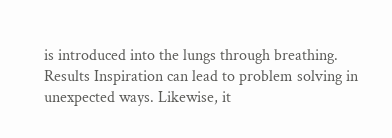is introduced into the lungs through breathing.
Results Inspiration can lead to problem solving in unexpected ways. Likewise, it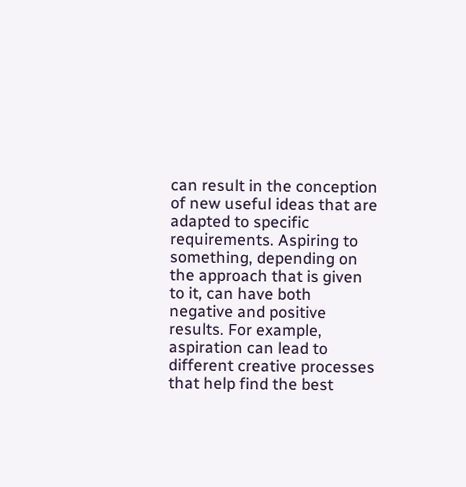can result in the conception of new useful ideas that are adapted to specific requirements. Aspiring to something, depending on the approach that is given to it, can have both negative and positive results. For example, aspiration can lead to different creative processes that help find the best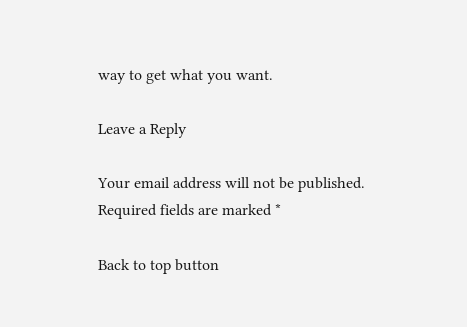way to get what you want.

Leave a Reply

Your email address will not be published. Required fields are marked *

Back to top button